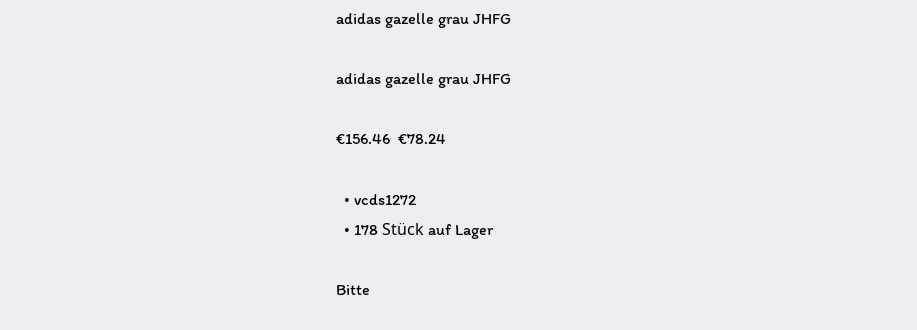adidas gazelle grau JHFG

adidas gazelle grau JHFG

€156.46  €78.24

  • vcds1272
  • 178 Stück auf Lager

Bitte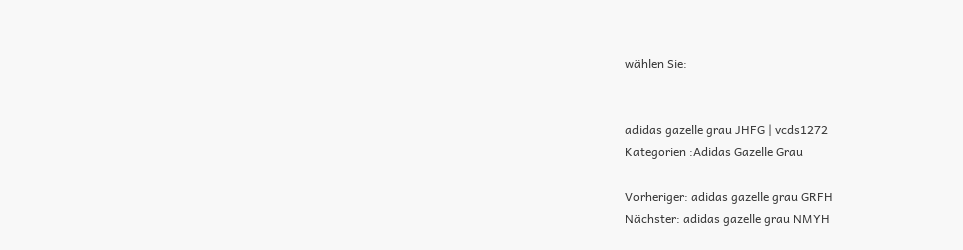wählen Sie:


adidas gazelle grau JHFG | vcds1272
Kategorien :Adidas Gazelle Grau

Vorheriger: adidas gazelle grau GRFH
Nächster: adidas gazelle grau NMYH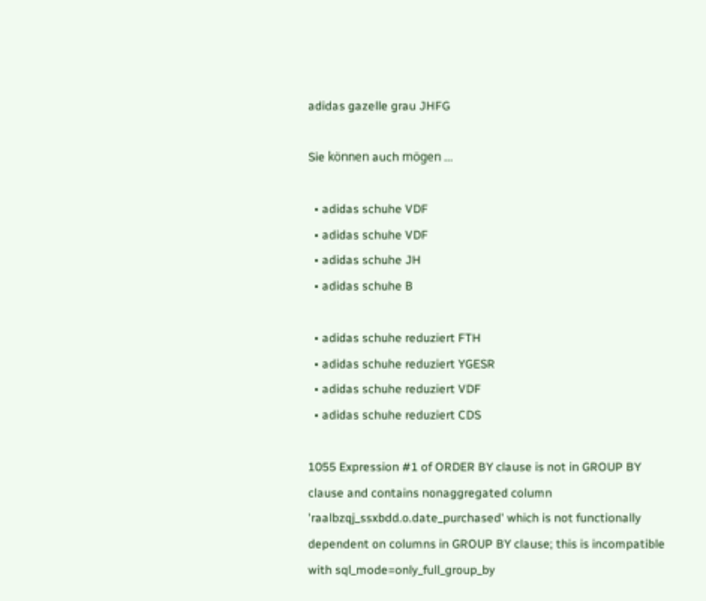adidas gazelle grau JHFG

Sie können auch mögen ...

  • adidas schuhe VDF
  • adidas schuhe VDF
  • adidas schuhe JH
  • adidas schuhe B

  • adidas schuhe reduziert FTH
  • adidas schuhe reduziert YGESR
  • adidas schuhe reduziert VDF
  • adidas schuhe reduziert CDS

1055 Expression #1 of ORDER BY clause is not in GROUP BY clause and contains nonaggregated column 'raalbzqj_ssxbdd.o.date_purchased' which is not functionally dependent on columns in GROUP BY clause; this is incompatible with sql_mode=only_full_group_by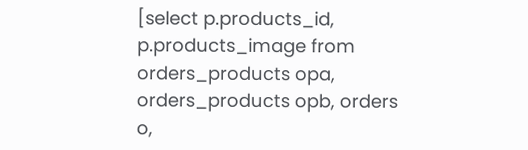[select p.products_id, p.products_image from orders_products opa, orders_products opb, orders o,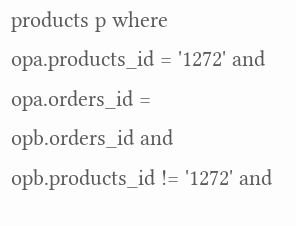products p where opa.products_id = '1272' and opa.orders_id = opb.orders_id and opb.products_id != '1272' and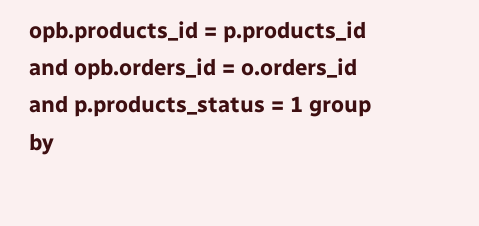opb.products_id = p.products_id and opb.orders_id = o.orders_id and p.products_status = 1 group by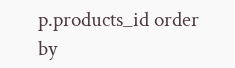p.products_id order by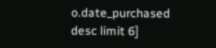o.date_purchased desc limit 6]